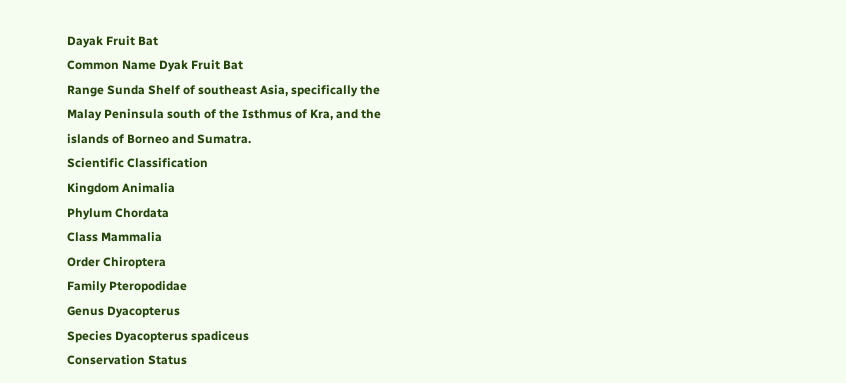Dayak Fruit Bat
Common Name Dyak Fruit Bat
Range Sunda Shelf of southeast Asia, specifically the Malay Peninsula south of the Isthmus of Kra, and the islands of Borneo and Sumatra.
Scientific Classification
Kingdom Animalia
Phylum Chordata
Class Mammalia
Order Chiroptera
Family Pteropodidae
Genus Dyacopterus
Species Dyacopterus spadiceus
Conservation Status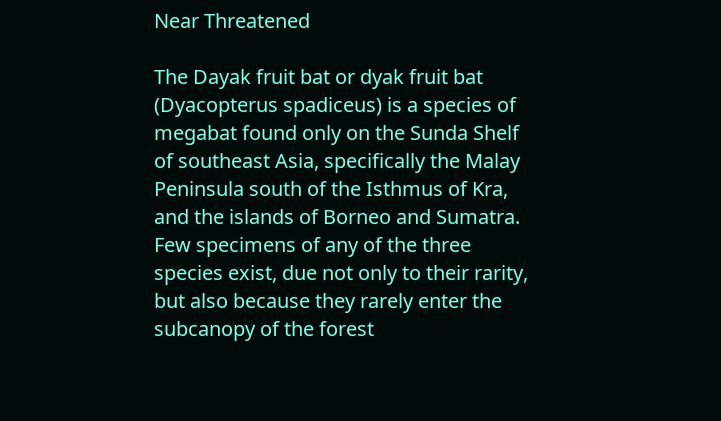Near Threatened

The Dayak fruit bat or dyak fruit bat (Dyacopterus spadiceus) is a species of megabat found only on the Sunda Shelf of southeast Asia, specifically the Malay Peninsula south of the Isthmus of Kra, and the islands of Borneo and Sumatra. Few specimens of any of the three species exist, due not only to their rarity, but also because they rarely enter the subcanopy of the forest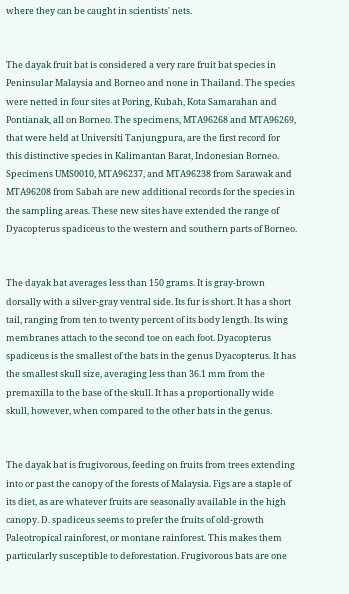where they can be caught in scientists' nets.


The dayak fruit bat is considered a very rare fruit bat species in Peninsular Malaysia and Borneo and none in Thailand. The species were netted in four sites at Poring, Kubah, Kota Samarahan and Pontianak, all on Borneo. The specimens, MTA96268 and MTA96269, that were held at Universiti Tanjungpura, are the first record for this distinctive species in Kalimantan Barat, Indonesian Borneo. Specimens UMS0010, MTA96237, and MTA96238 from Sarawak and MTA96208 from Sabah are new additional records for the species in the sampling areas. These new sites have extended the range of Dyacopterus spadiceus to the western and southern parts of Borneo.


The dayak bat averages less than 150 grams. It is gray-brown dorsally with a silver-gray ventral side. Its fur is short. It has a short tail, ranging from ten to twenty percent of its body length. Its wing membranes attach to the second toe on each foot. Dyacopterus spadiceus is the smallest of the bats in the genus Dyacopterus. It has the smallest skull size, averaging less than 36.1 mm from the premaxilla to the base of the skull. It has a proportionally wide skull, however, when compared to the other bats in the genus.


The dayak bat is frugivorous, feeding on fruits from trees extending into or past the canopy of the forests of Malaysia. Figs are a staple of its diet, as are whatever fruits are seasonally available in the high canopy. D. spadiceus seems to prefer the fruits of old-growth Paleotropical rainforest, or montane rainforest. This makes them particularly susceptible to deforestation. Frugivorous bats are one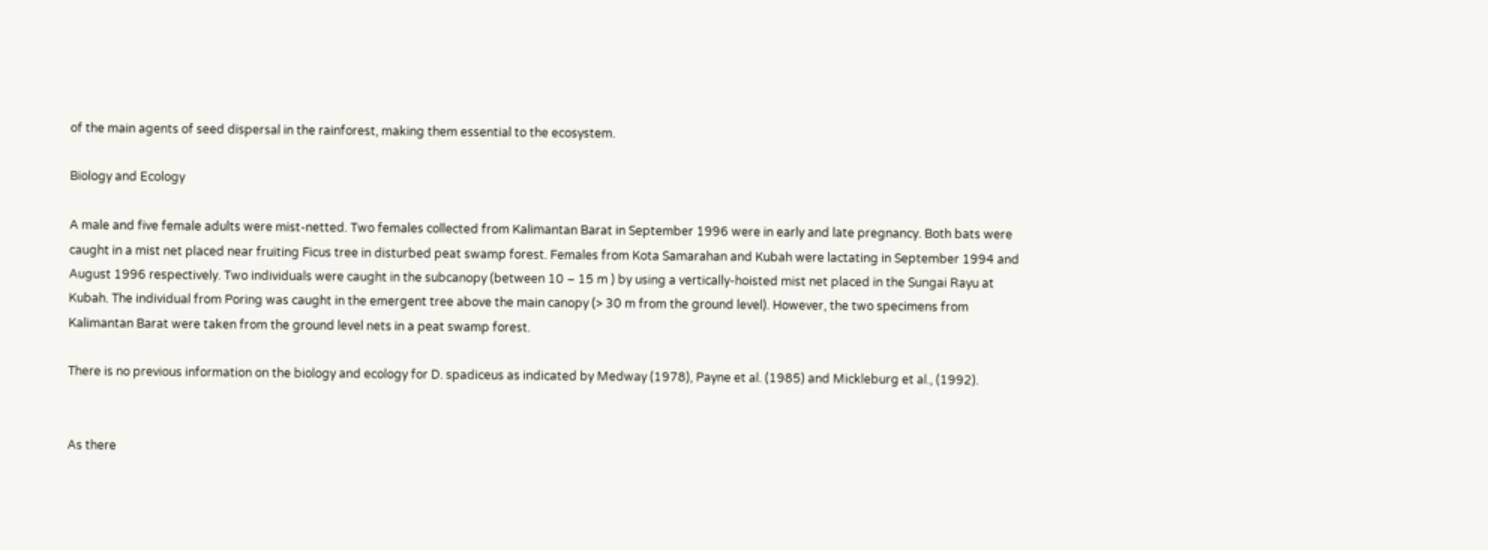of the main agents of seed dispersal in the rainforest, making them essential to the ecosystem.

Biology and Ecology

A male and five female adults were mist-netted. Two females collected from Kalimantan Barat in September 1996 were in early and late pregnancy. Both bats were caught in a mist net placed near fruiting Ficus tree in disturbed peat swamp forest. Females from Kota Samarahan and Kubah were lactating in September 1994 and August 1996 respectively. Two individuals were caught in the subcanopy (between 10 – 15 m ) by using a vertically-hoisted mist net placed in the Sungai Rayu at Kubah. The individual from Poring was caught in the emergent tree above the main canopy (> 30 m from the ground level). However, the two specimens from Kalimantan Barat were taken from the ground level nets in a peat swamp forest.

There is no previous information on the biology and ecology for D. spadiceus as indicated by Medway (1978), Payne et al. (1985) and Mickleburg et al., (1992).


As there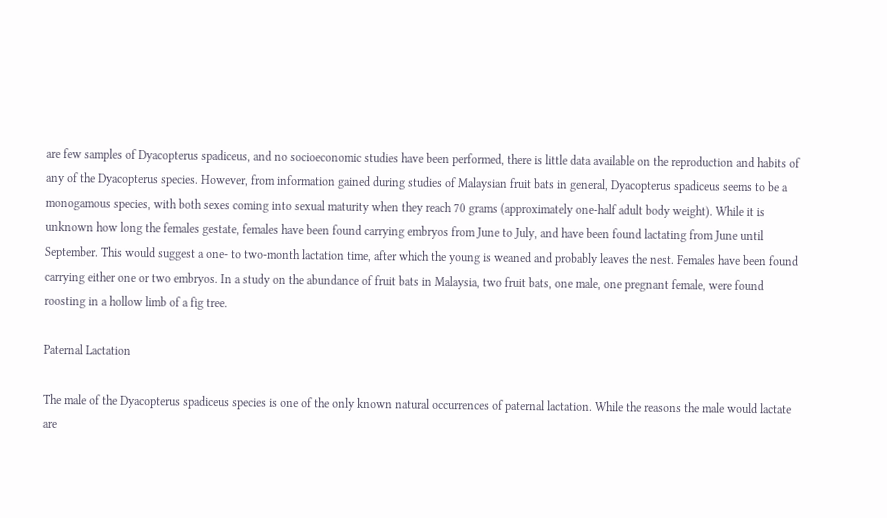are few samples of Dyacopterus spadiceus, and no socioeconomic studies have been performed, there is little data available on the reproduction and habits of any of the Dyacopterus species. However, from information gained during studies of Malaysian fruit bats in general, Dyacopterus spadiceus seems to be a monogamous species, with both sexes coming into sexual maturity when they reach 70 grams (approximately one-half adult body weight). While it is unknown how long the females gestate, females have been found carrying embryos from June to July, and have been found lactating from June until September. This would suggest a one- to two-month lactation time, after which the young is weaned and probably leaves the nest. Females have been found carrying either one or two embryos. In a study on the abundance of fruit bats in Malaysia, two fruit bats, one male, one pregnant female, were found roosting in a hollow limb of a fig tree.

Paternal Lactation

The male of the Dyacopterus spadiceus species is one of the only known natural occurrences of paternal lactation. While the reasons the male would lactate are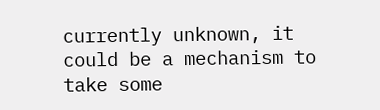currently unknown, it could be a mechanism to take some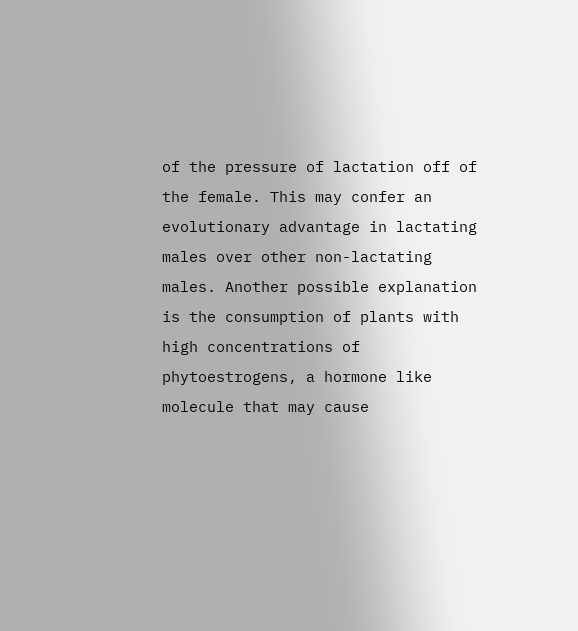of the pressure of lactation off of the female. This may confer an evolutionary advantage in lactating males over other non-lactating males. Another possible explanation is the consumption of plants with high concentrations of phytoestrogens, a hormone like molecule that may cause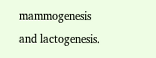mammogenesis and lactogenesis.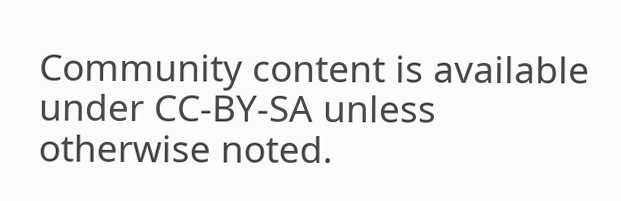Community content is available under CC-BY-SA unless otherwise noted.